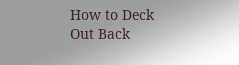How to Deck Out Back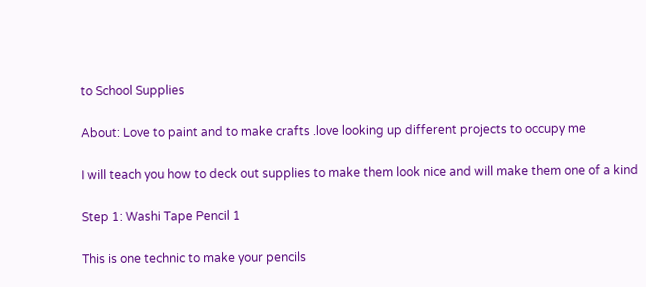to School Supplies

About: Love to paint and to make crafts .love looking up different projects to occupy me

I will teach you how to deck out supplies to make them look nice and will make them one of a kind

Step 1: Washi Tape Pencil 1

This is one technic to make your pencils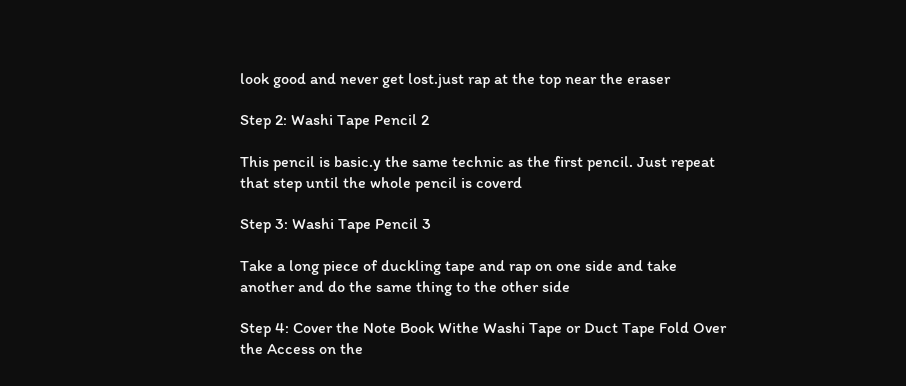look good and never get lost.just rap at the top near the eraser

Step 2: Washi Tape Pencil 2

This pencil is basic.y the same technic as the first pencil. Just repeat that step until the whole pencil is coverd

Step 3: Washi Tape Pencil 3

Take a long piece of duckling tape and rap on one side and take another and do the same thing to the other side

Step 4: Cover the Note Book Withe Washi Tape or Duct Tape Fold Over the Access on the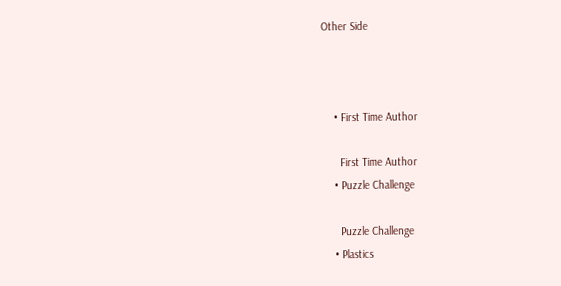Other Side



    • First Time Author

      First Time Author
    • Puzzle Challenge

      Puzzle Challenge
    • Plastics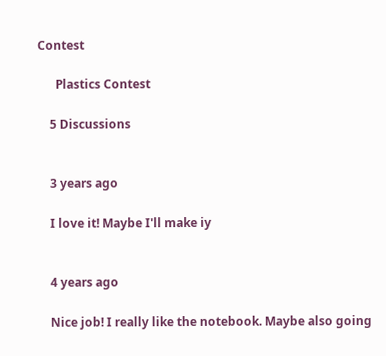Contest

      Plastics Contest

    5 Discussions


    3 years ago

    I love it! Maybe I'll make iy


    4 years ago

    Nice job! I really like the notebook. Maybe also going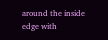around the inside edge with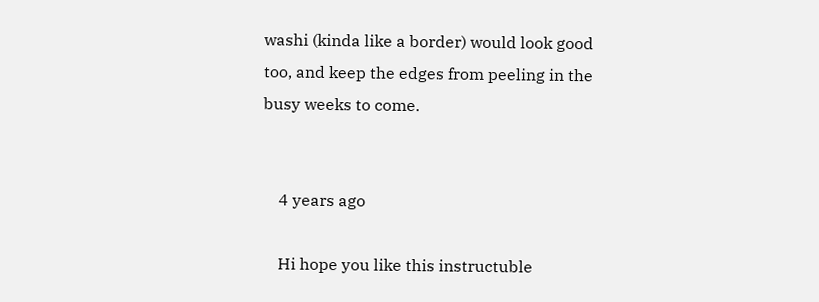washi (kinda like a border) would look good too, and keep the edges from peeling in the busy weeks to come.


    4 years ago

    Hi hope you like this instructuble